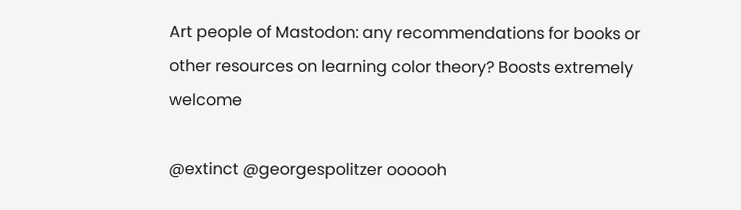Art people of Mastodon: any recommendations for books or other resources on learning color theory? Boosts extremely welcome

@extinct @georgespolitzer oooooh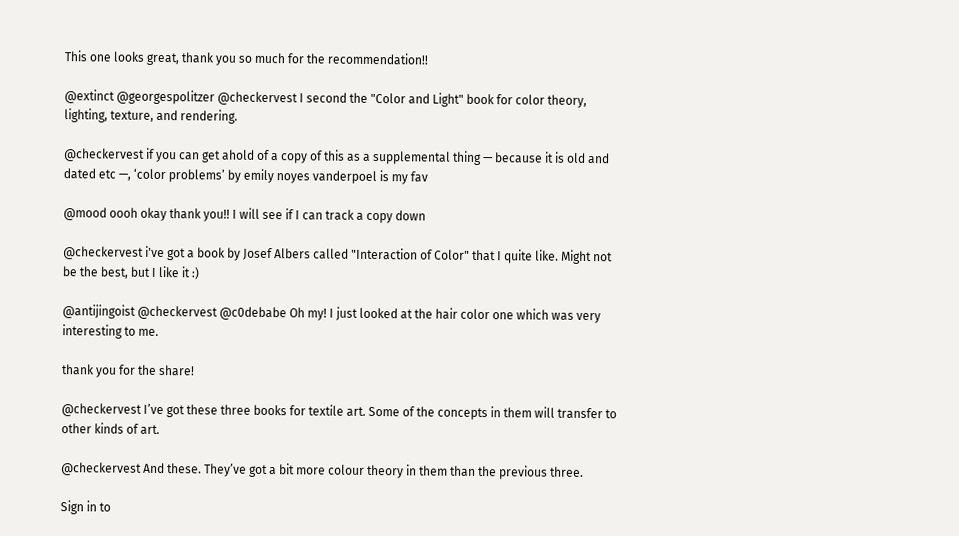This one looks great, thank you so much for the recommendation!!

@extinct @georgespolitzer @checkervest I second the "Color and Light" book for color theory, lighting, texture, and rendering.

@checkervest if you can get ahold of a copy of this as a supplemental thing — because it is old and dated etc —, ‘color problems’ by emily noyes vanderpoel is my fav

@mood oooh okay thank you!! I will see if I can track a copy down

@checkervest i've got a book by Josef Albers called "Interaction of Color" that I quite like. Might not be the best, but I like it :)

@antijingoist @checkervest @c0debabe Oh my! I just looked at the hair color one which was very interesting to me.

thank you for the share!

@checkervest I’ve got these three books for textile art. Some of the concepts in them will transfer to other kinds of art.

@checkervest And these. They’ve got a bit more colour theory in them than the previous three.

Sign in to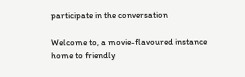participate in the conversation

Welcome to, a movie-flavoured instance home to friendly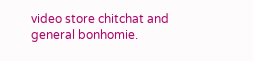video store chitchat and general bonhomie.